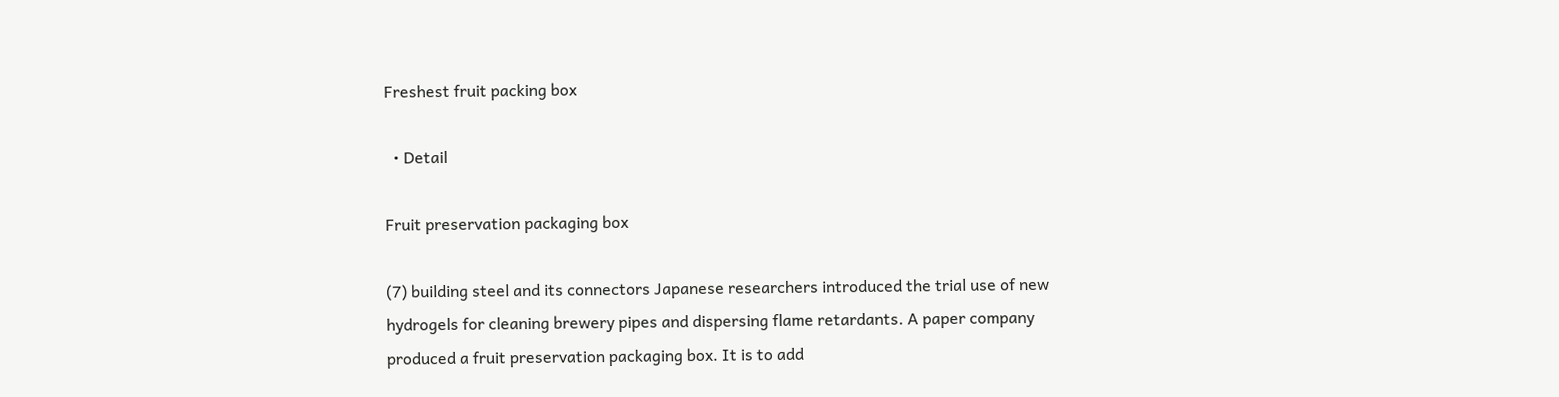Freshest fruit packing box

  • Detail

Fruit preservation packaging box

(7) building steel and its connectors Japanese researchers introduced the trial use of new hydrogels for cleaning brewery pipes and dispersing flame retardants. A paper company produced a fruit preservation packaging box. It is to add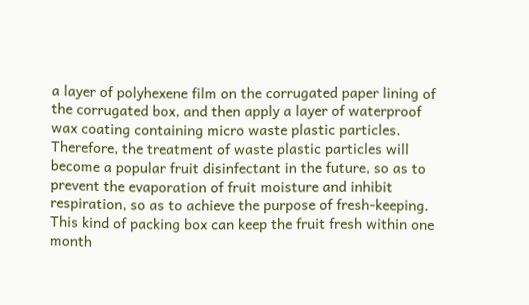a layer of polyhexene film on the corrugated paper lining of the corrugated box, and then apply a layer of waterproof wax coating containing micro waste plastic particles. Therefore, the treatment of waste plastic particles will become a popular fruit disinfectant in the future, so as to prevent the evaporation of fruit moisture and inhibit respiration, so as to achieve the purpose of fresh-keeping. This kind of packing box can keep the fruit fresh within one month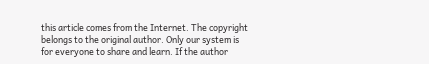this article comes from the Internet. The copyright belongs to the original author. Only our system is for everyone to share and learn. If the author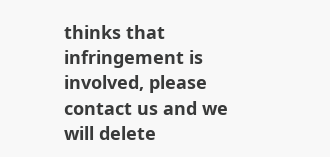thinks that infringement is involved, please contact us and we will delete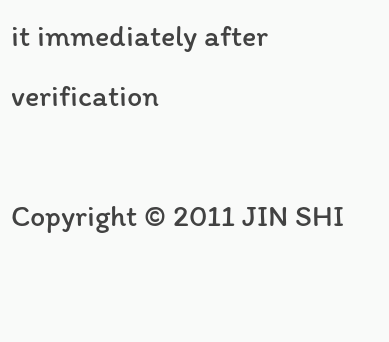it immediately after verification

Copyright © 2011 JIN SHI